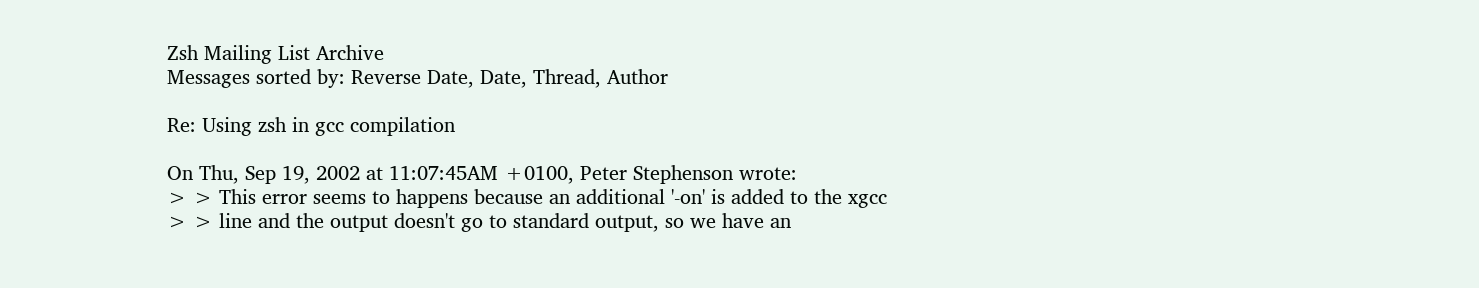Zsh Mailing List Archive
Messages sorted by: Reverse Date, Date, Thread, Author

Re: Using zsh in gcc compilation

On Thu, Sep 19, 2002 at 11:07:45AM +0100, Peter Stephenson wrote:
> > This error seems to happens because an additional '-on' is added to the xgcc
> > line and the output doesn't go to standard output, so we have an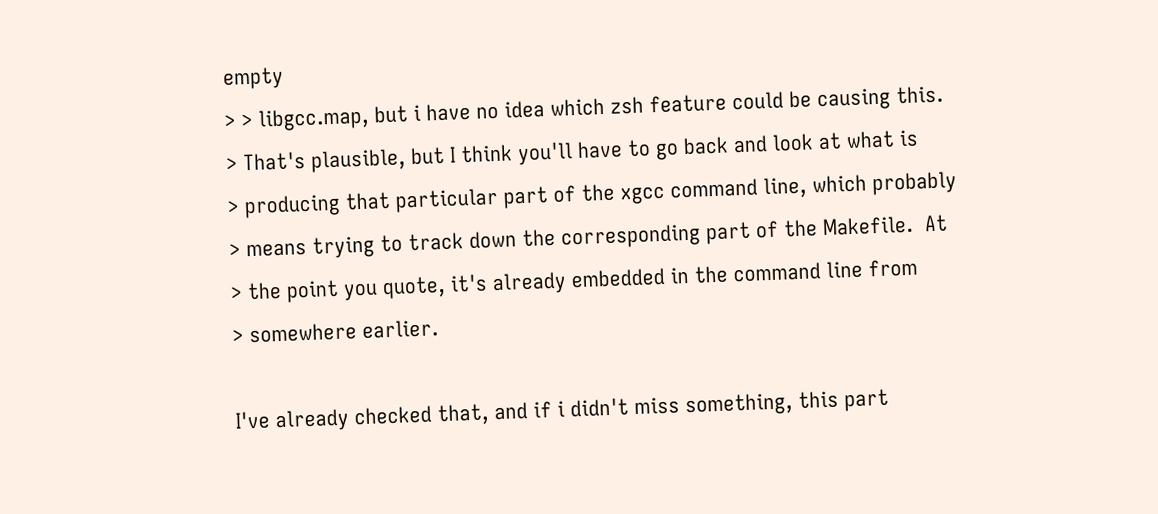empty
> > libgcc.map, but i have no idea which zsh feature could be causing this.
> That's plausible, but I think you'll have to go back and look at what is
> producing that particular part of the xgcc command line, which probably
> means trying to track down the corresponding part of the Makefile.  At
> the point you quote, it's already embedded in the command line from
> somewhere earlier.

I've already checked that, and if i didn't miss something, this part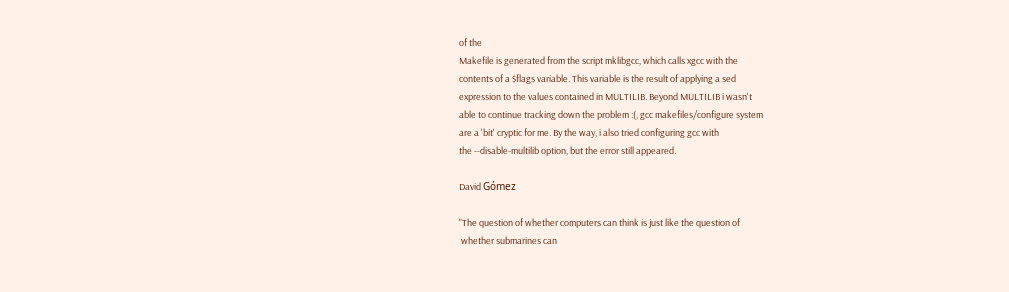of the
Makefile is generated from the script mklibgcc, which calls xgcc with the
contents of a $flags variable. This variable is the result of applying a sed
expression to the values contained in MULTILIB. Beyond MULTILIB i wasn't
able to continue tracking down the problem :(, gcc makefiles/configure system
are a 'bit' cryptic for me. By the way, i also tried configuring gcc with
the --disable-multilib option, but the error still appeared.

David Gómez

"The question of whether computers can think is just like the question of
 whether submarines can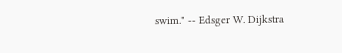swim." -- Edsger W. Dijkstra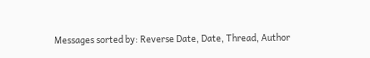Messages sorted by: Reverse Date, Date, Thread, Author